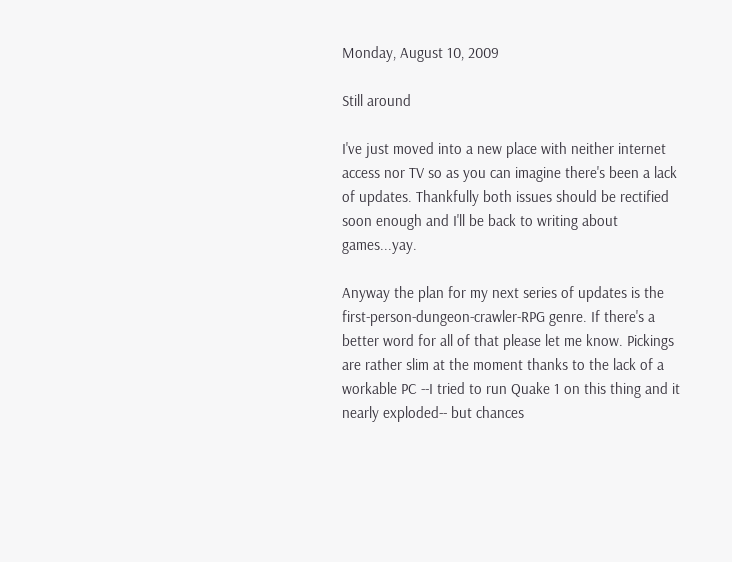Monday, August 10, 2009

Still around

I've just moved into a new place with neither internet access nor TV so as you can imagine there's been a lack of updates. Thankfully both issues should be rectified soon enough and I'll be back to writing about games...yay.

Anyway the plan for my next series of updates is the first-person-dungeon-crawler-RPG genre. If there's a better word for all of that please let me know. Pickings are rather slim at the moment thanks to the lack of a workable PC --I tried to run Quake 1 on this thing and it nearly exploded-- but chances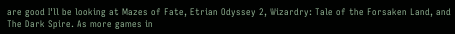are good I'll be looking at Mazes of Fate, Etrian Odyssey 2, Wizardry: Tale of the Forsaken Land, and The Dark Spire. As more games in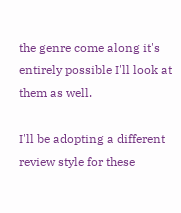the genre come along it's entirely possible I'll look at them as well.

I'll be adopting a different review style for these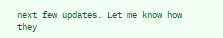next few updates. Let me know how they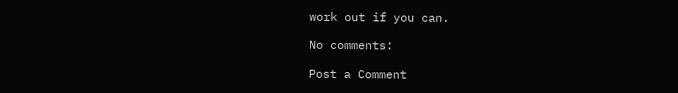work out if you can.

No comments:

Post a Comment